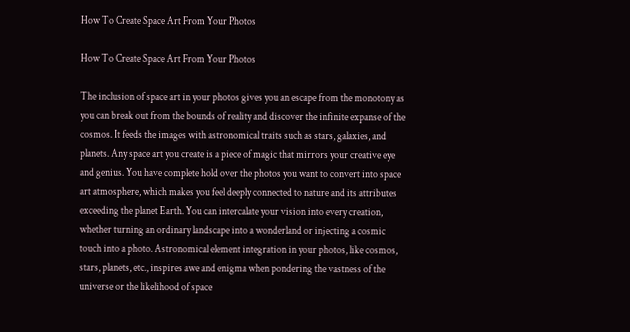How To Create Space Art From Your Photos

How To Create Space Art From Your Photos

The inclusion of space art in your photos gives you an escape from the monotony as you can break out from the bounds of reality and discover the infinite expanse of the cosmos. It feeds the images with astronomical traits such as stars, galaxies, and planets. Any space art you create is a piece of magic that mirrors your creative eye and genius. You have complete hold over the photos you want to convert into space art atmosphere, which makes you feel deeply connected to nature and its attributes exceeding the planet Earth. You can intercalate your vision into every creation, whether turning an ordinary landscape into a wonderland or injecting a cosmic touch into a photo. Astronomical element integration in your photos, like cosmos, stars, planets, etc., inspires awe and enigma when pondering the vastness of the universe or the likelihood of space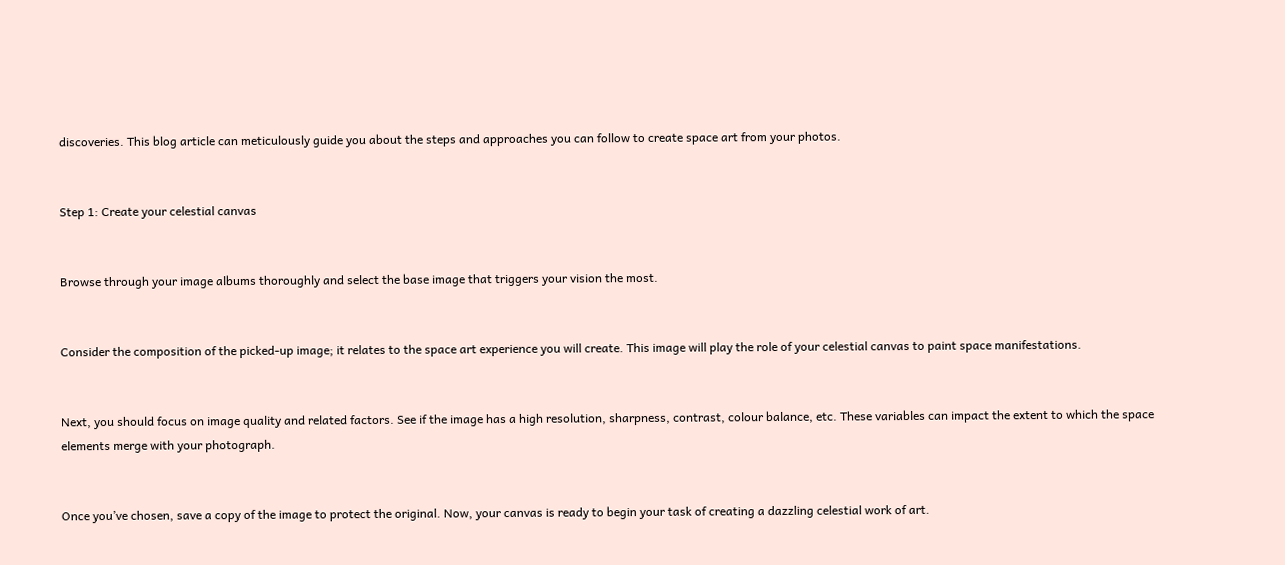discoveries. This blog article can meticulously guide you about the steps and approaches you can follow to create space art from your photos.


Step 1: Create your celestial canvas


Browse through your image albums thoroughly and select the base image that triggers your vision the most.


Consider the composition of the picked-up image; it relates to the space art experience you will create. This image will play the role of your celestial canvas to paint space manifestations.


Next, you should focus on image quality and related factors. See if the image has a high resolution, sharpness, contrast, colour balance, etc. These variables can impact the extent to which the space elements merge with your photograph.


Once you’ve chosen, save a copy of the image to protect the original. Now, your canvas is ready to begin your task of creating a dazzling celestial work of art.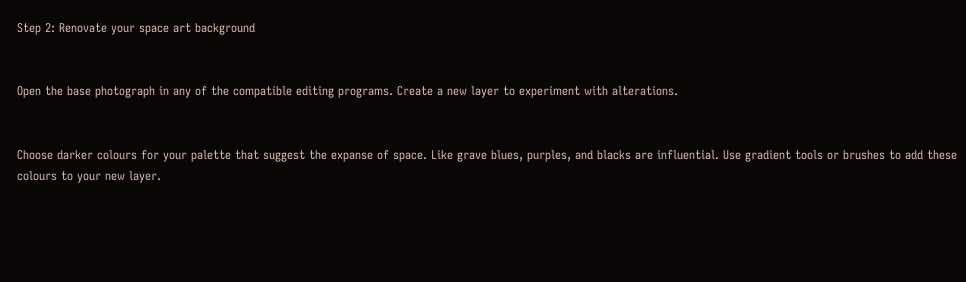Step 2: Renovate your space art background


Open the base photograph in any of the compatible editing programs. Create a new layer to experiment with alterations.


Choose darker colours for your palette that suggest the expanse of space. Like grave blues, purples, and blacks are influential. Use gradient tools or brushes to add these colours to your new layer.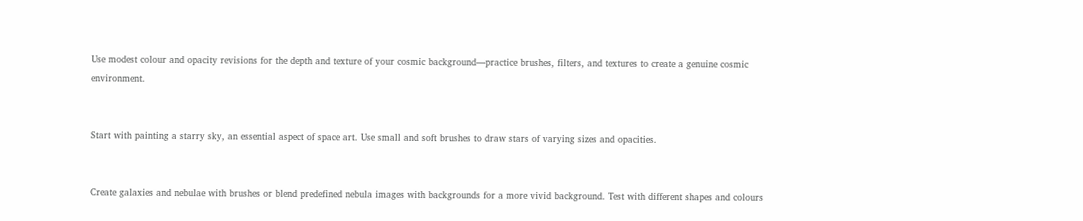Use modest colour and opacity revisions for the depth and texture of your cosmic background—practice brushes, filters, and textures to create a genuine cosmic environment.


Start with painting a starry sky, an essential aspect of space art. Use small and soft brushes to draw stars of varying sizes and opacities.


Create galaxies and nebulae with brushes or blend predefined nebula images with backgrounds for a more vivid background. Test with different shapes and colours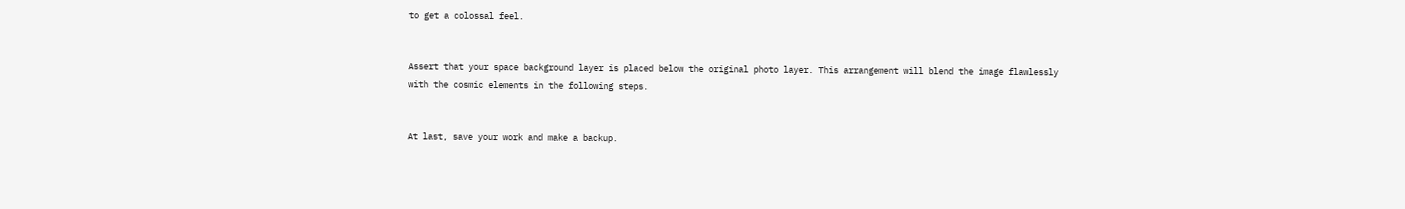to get a colossal feel.


Assert that your space background layer is placed below the original photo layer. This arrangement will blend the image flawlessly with the cosmic elements in the following steps.


At last, save your work and make a backup.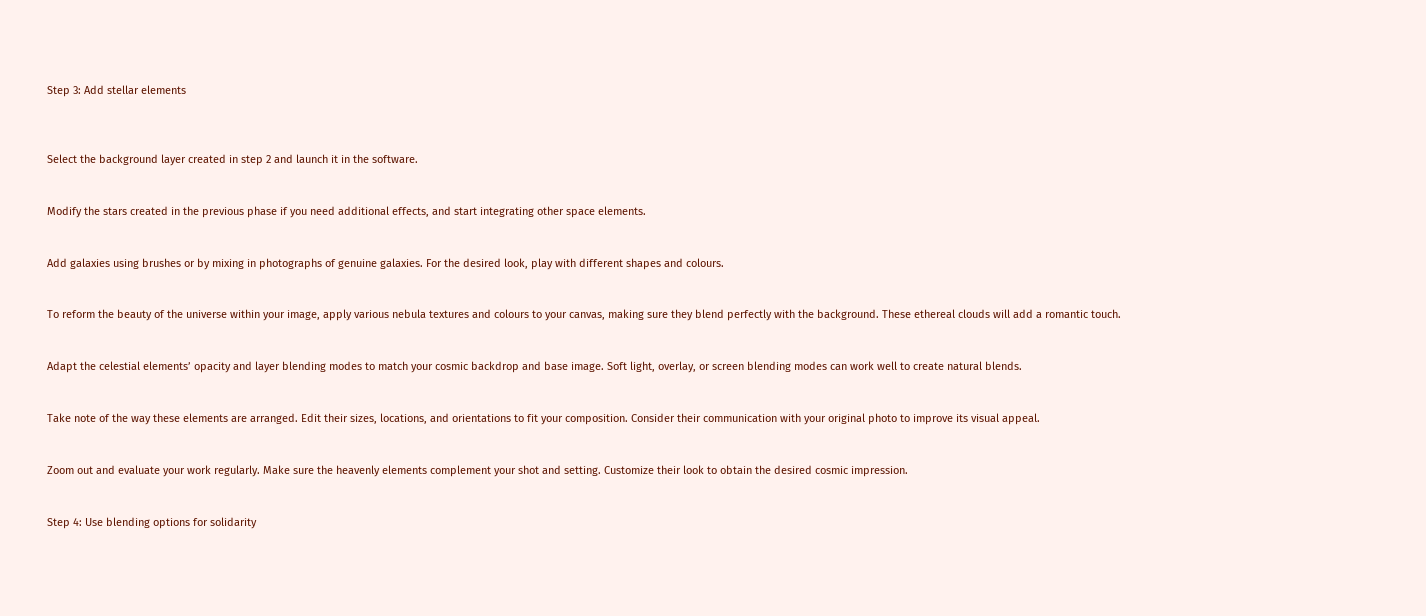Step 3: Add stellar elements



Select the background layer created in step 2 and launch it in the software.


Modify the stars created in the previous phase if you need additional effects, and start integrating other space elements.


Add galaxies using brushes or by mixing in photographs of genuine galaxies. For the desired look, play with different shapes and colours.


To reform the beauty of the universe within your image, apply various nebula textures and colours to your canvas, making sure they blend perfectly with the background. These ethereal clouds will add a romantic touch.


Adapt the celestial elements’ opacity and layer blending modes to match your cosmic backdrop and base image. Soft light, overlay, or screen blending modes can work well to create natural blends.


Take note of the way these elements are arranged. Edit their sizes, locations, and orientations to fit your composition. Consider their communication with your original photo to improve its visual appeal.


Zoom out and evaluate your work regularly. Make sure the heavenly elements complement your shot and setting. Customize their look to obtain the desired cosmic impression.


Step 4: Use blending options for solidarity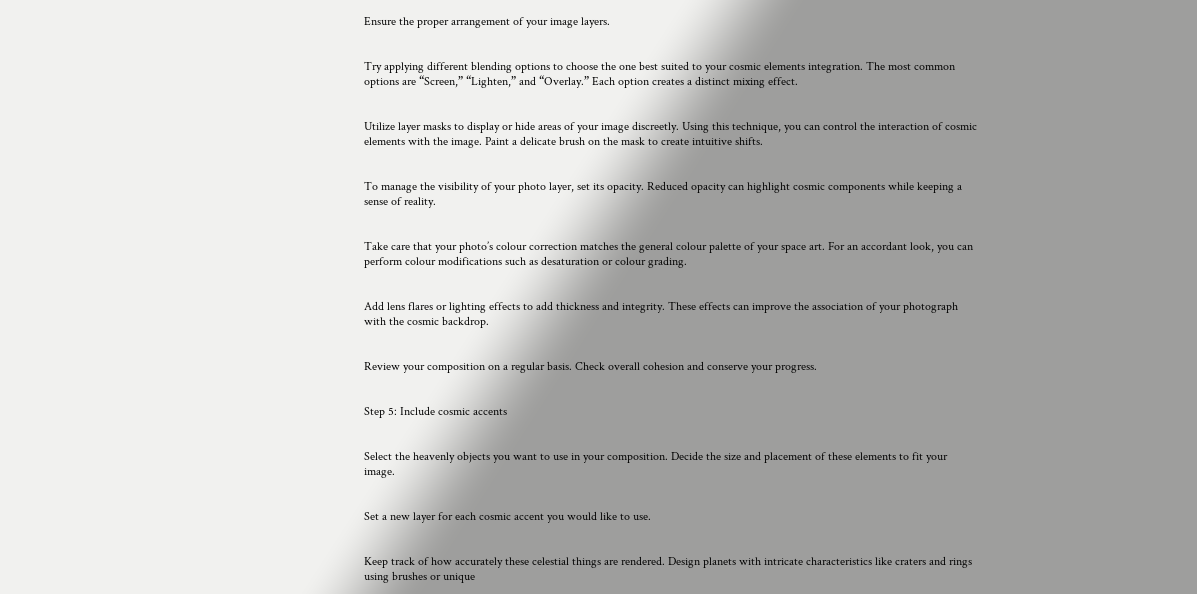Ensure the proper arrangement of your image layers.


Try applying different blending options to choose the one best suited to your cosmic elements integration. The most common options are “Screen,” “Lighten,” and “Overlay.” Each option creates a distinct mixing effect.


Utilize layer masks to display or hide areas of your image discreetly. Using this technique, you can control the interaction of cosmic elements with the image. Paint a delicate brush on the mask to create intuitive shifts.


To manage the visibility of your photo layer, set its opacity. Reduced opacity can highlight cosmic components while keeping a sense of reality.


Take care that your photo’s colour correction matches the general colour palette of your space art. For an accordant look, you can perform colour modifications such as desaturation or colour grading.


Add lens flares or lighting effects to add thickness and integrity. These effects can improve the association of your photograph with the cosmic backdrop.


Review your composition on a regular basis. Check overall cohesion and conserve your progress.


Step 5: Include cosmic accents


Select the heavenly objects you want to use in your composition. Decide the size and placement of these elements to fit your image.


Set a new layer for each cosmic accent you would like to use.


Keep track of how accurately these celestial things are rendered. Design planets with intricate characteristics like craters and rings using brushes or unique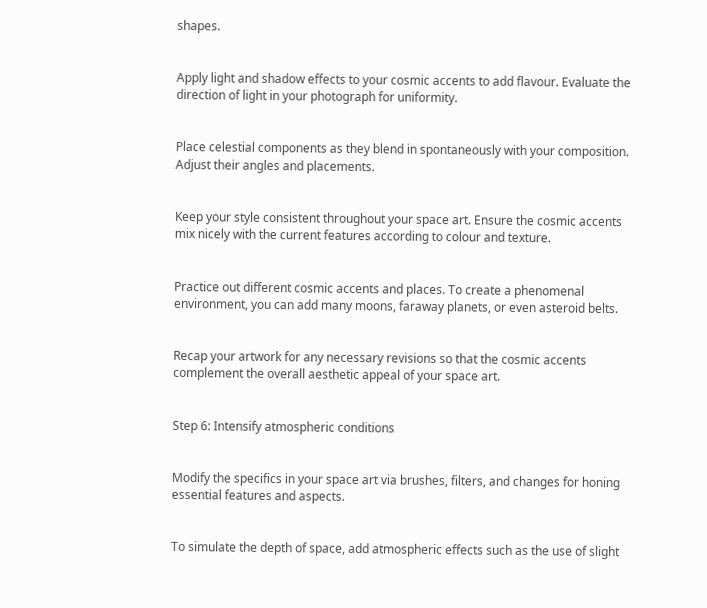shapes.


Apply light and shadow effects to your cosmic accents to add flavour. Evaluate the direction of light in your photograph for uniformity.


Place celestial components as they blend in spontaneously with your composition. Adjust their angles and placements.


Keep your style consistent throughout your space art. Ensure the cosmic accents mix nicely with the current features according to colour and texture.


Practice out different cosmic accents and places. To create a phenomenal environment, you can add many moons, faraway planets, or even asteroid belts.


Recap your artwork for any necessary revisions so that the cosmic accents complement the overall aesthetic appeal of your space art.


Step 6: Intensify atmospheric conditions


Modify the specifics in your space art via brushes, filters, and changes for honing essential features and aspects.


To simulate the depth of space, add atmospheric effects such as the use of slight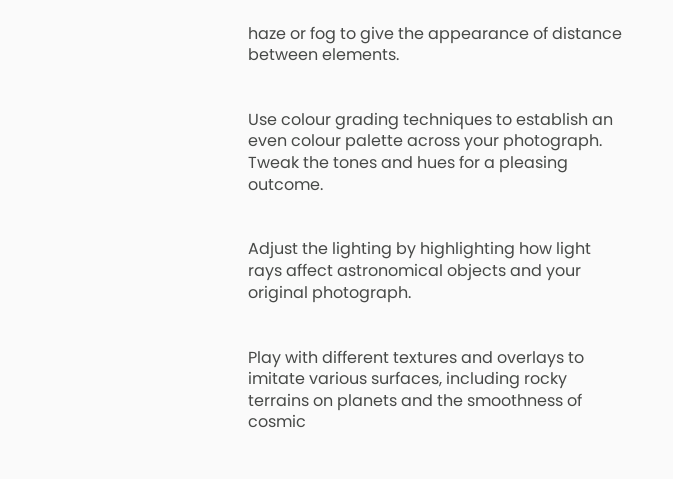haze or fog to give the appearance of distance between elements.


Use colour grading techniques to establish an even colour palette across your photograph. Tweak the tones and hues for a pleasing outcome.


Adjust the lighting by highlighting how light rays affect astronomical objects and your original photograph.


Play with different textures and overlays to imitate various surfaces, including rocky terrains on planets and the smoothness of cosmic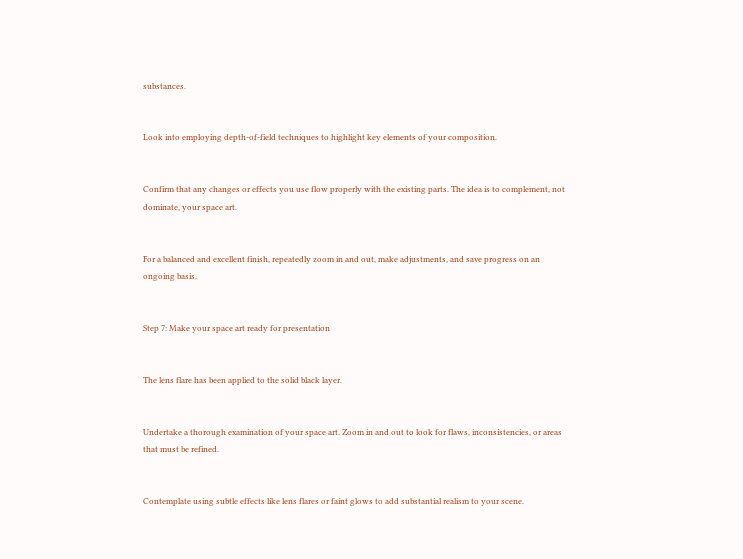substances.


Look into employing depth-of-field techniques to highlight key elements of your composition.


Confirm that any changes or effects you use flow properly with the existing parts. The idea is to complement, not dominate, your space art.


For a balanced and excellent finish, repeatedly zoom in and out, make adjustments, and save progress on an ongoing basis.


Step 7: Make your space art ready for presentation


The lens flare has been applied to the solid black layer.


Undertake a thorough examination of your space art. Zoom in and out to look for flaws, inconsistencies, or areas that must be refined.


Contemplate using subtle effects like lens flares or faint glows to add substantial realism to your scene.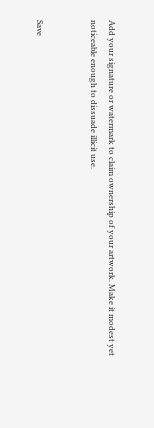Add your signature or watermark to claim ownership of your artwork. Make it modest yet noticeable enough to dissuade illicit use.


Save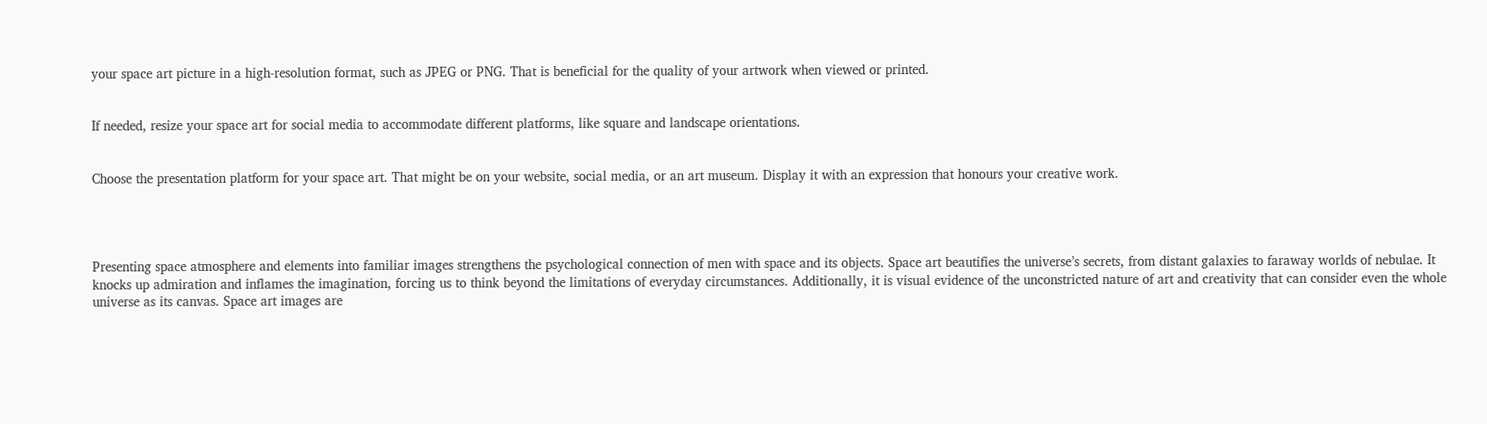your space art picture in a high-resolution format, such as JPEG or PNG. That is beneficial for the quality of your artwork when viewed or printed.


If needed, resize your space art for social media to accommodate different platforms, like square and landscape orientations.


Choose the presentation platform for your space art. That might be on your website, social media, or an art museum. Display it with an expression that honours your creative work.




Presenting space atmosphere and elements into familiar images strengthens the psychological connection of men with space and its objects. Space art beautifies the universe’s secrets, from distant galaxies to faraway worlds of nebulae. It knocks up admiration and inflames the imagination, forcing us to think beyond the limitations of everyday circumstances. Additionally, it is visual evidence of the unconstricted nature of art and creativity that can consider even the whole universe as its canvas. Space art images are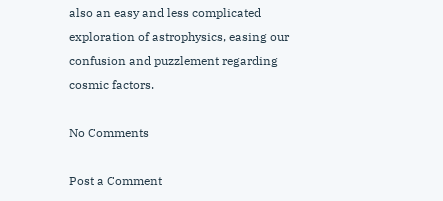also an easy and less complicated exploration of astrophysics, easing our confusion and puzzlement regarding cosmic factors.

No Comments

Post a Comment